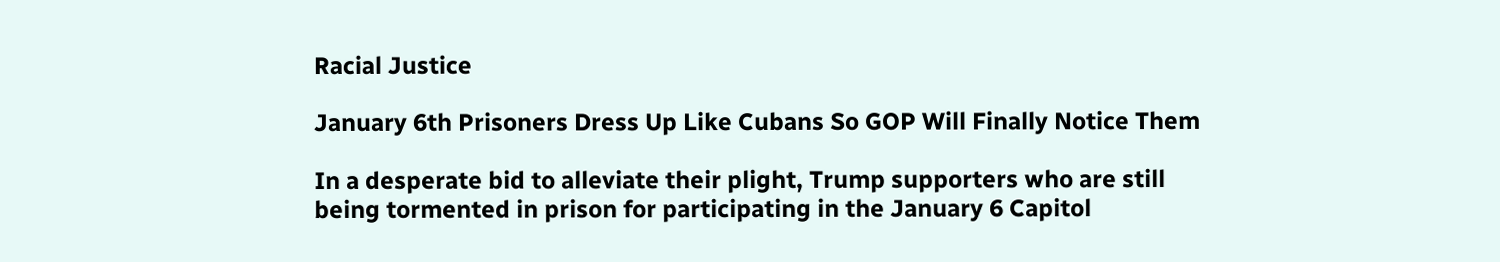Racial Justice

January 6th Prisoners Dress Up Like Cubans So GOP Will Finally Notice Them

In a desperate bid to alleviate their plight, Trump supporters who are still being tormented in prison for participating in the January 6 Capitol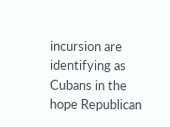incursion are identifying as Cubans in the hope Republican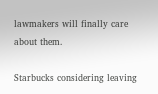lawmakers will finally care about them.

Starbucks considering leaving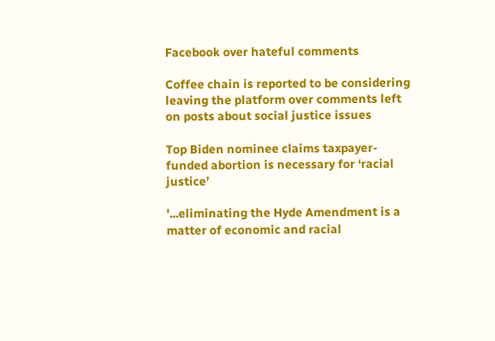Facebook over hateful comments

Coffee chain is reported to be considering leaving the platform over comments left on posts about social justice issues

Top Biden nominee claims taxpayer-funded abortion is necessary for ‘racial justice’

'...eliminating the Hyde Amendment is a matter of economic and racial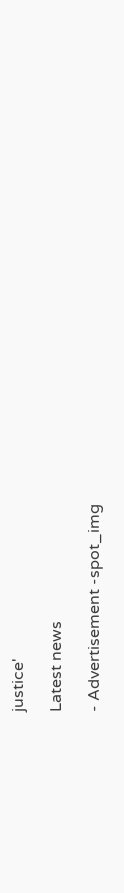justice'

Latest news

- Advertisement -spot_img